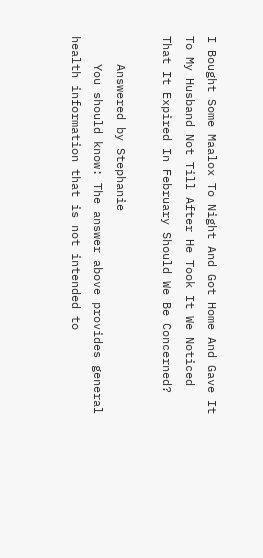I Bought Some Maalox To Night And Got Home And Gave It To My Husband Not Till After He Took It We Noticed That It Expired In February Should We Be Concerned?

    Answered by Stephanie
    You should know: The answer above provides general health information that is not intended to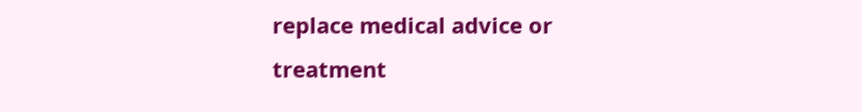replace medical advice or treatment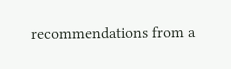recommendations from a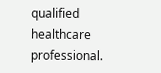qualified healthcare professional.